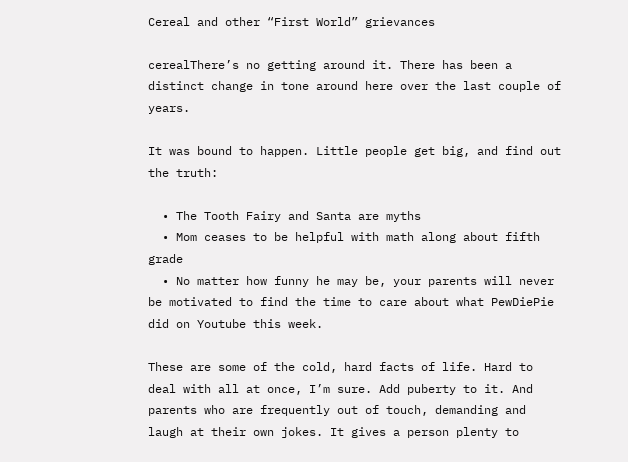Cereal and other “First World” grievances

cerealThere’s no getting around it. There has been a distinct change in tone around here over the last couple of years.

It was bound to happen. Little people get big, and find out the truth:

  • The Tooth Fairy and Santa are myths
  • Mom ceases to be helpful with math along about fifth grade
  • No matter how funny he may be, your parents will never be motivated to find the time to care about what PewDiePie did on Youtube this week.

These are some of the cold, hard facts of life. Hard to deal with all at once, I’m sure. Add puberty to it. And parents who are frequently out of touch, demanding and laugh at their own jokes. It gives a person plenty to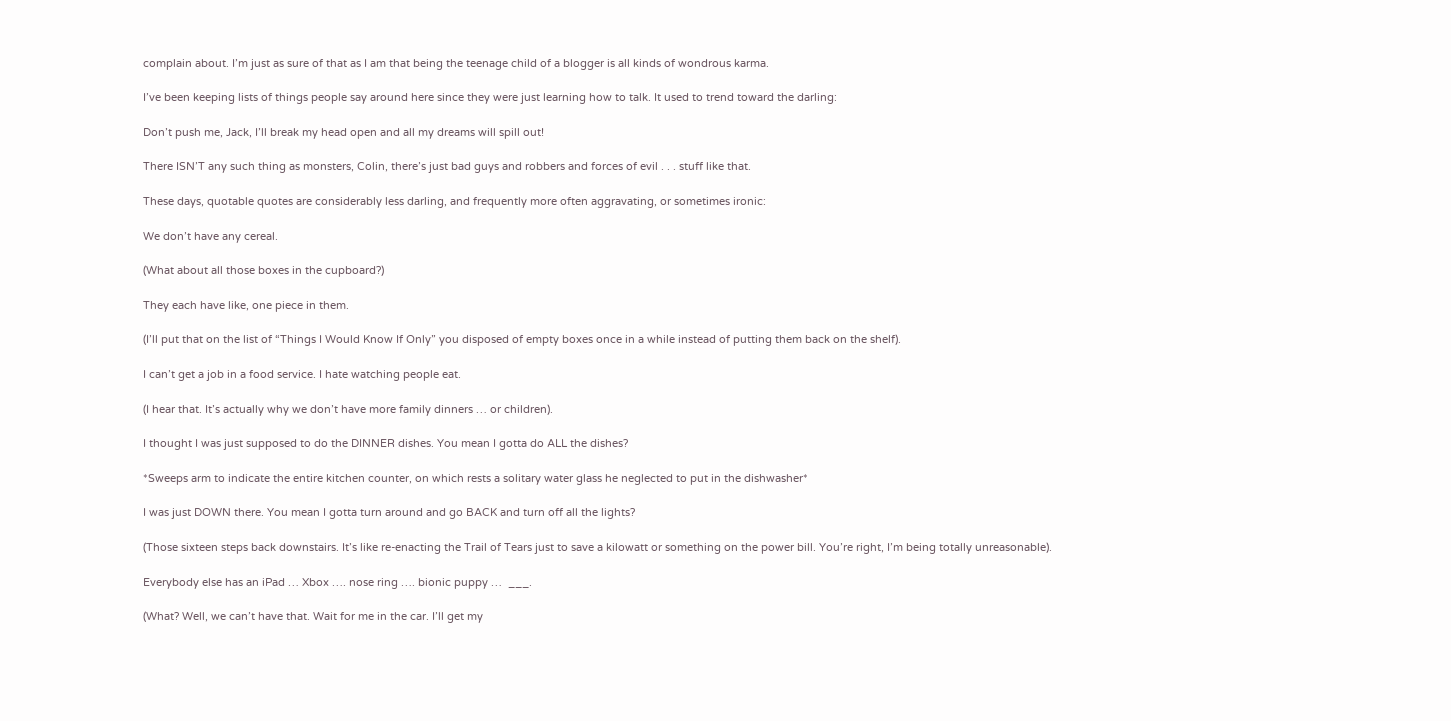complain about. I’m just as sure of that as I am that being the teenage child of a blogger is all kinds of wondrous karma.

I’ve been keeping lists of things people say around here since they were just learning how to talk. It used to trend toward the darling:

Don’t push me, Jack, I’ll break my head open and all my dreams will spill out!

There ISN’T any such thing as monsters, Colin, there’s just bad guys and robbers and forces of evil . . . stuff like that.

These days, quotable quotes are considerably less darling, and frequently more often aggravating, or sometimes ironic:

We don’t have any cereal.

(What about all those boxes in the cupboard?)

They each have like, one piece in them.

(I’ll put that on the list of “Things I Would Know If Only” you disposed of empty boxes once in a while instead of putting them back on the shelf).

I can’t get a job in a food service. I hate watching people eat.

(I hear that. It’s actually why we don’t have more family dinners … or children).

I thought I was just supposed to do the DINNER dishes. You mean I gotta do ALL the dishes?

*Sweeps arm to indicate the entire kitchen counter, on which rests a solitary water glass he neglected to put in the dishwasher*

I was just DOWN there. You mean I gotta turn around and go BACK and turn off all the lights?

(Those sixteen steps back downstairs. It’s like re-enacting the Trail of Tears just to save a kilowatt or something on the power bill. You’re right, I’m being totally unreasonable).

Everybody else has an iPad … Xbox …. nose ring …. bionic puppy …  ___.

(What? Well, we can’t have that. Wait for me in the car. I’ll get my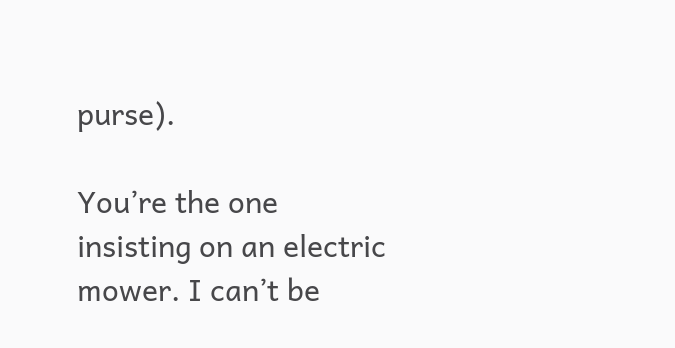purse).

You’re the one insisting on an electric mower. I can’t be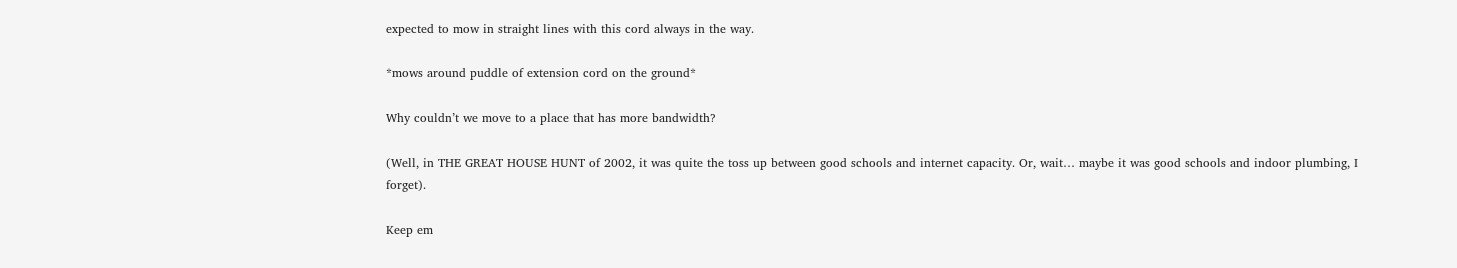expected to mow in straight lines with this cord always in the way.

*mows around puddle of extension cord on the ground*

Why couldn’t we move to a place that has more bandwidth?

(Well, in THE GREAT HOUSE HUNT of 2002, it was quite the toss up between good schools and internet capacity. Or, wait… maybe it was good schools and indoor plumbing, I forget).

Keep em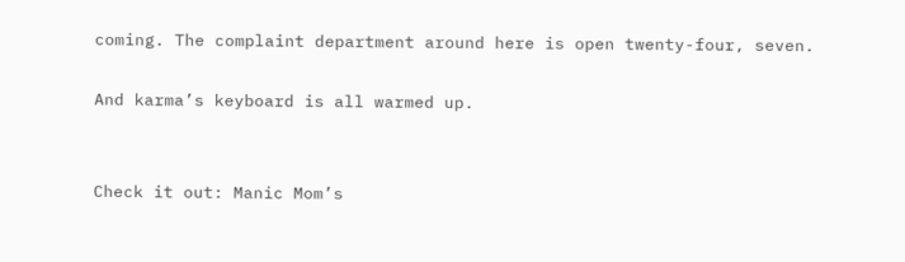coming. The complaint department around here is open twenty-four, seven.

And karma’s keyboard is all warmed up.


Check it out: Manic Mom’s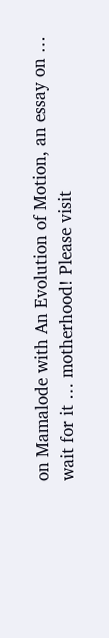on Mamalode with An Evolution of Motion, an essay on … wait for it … motherhood! Please visit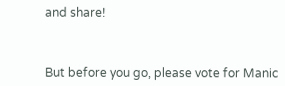and share!



But before you go, please vote for Manic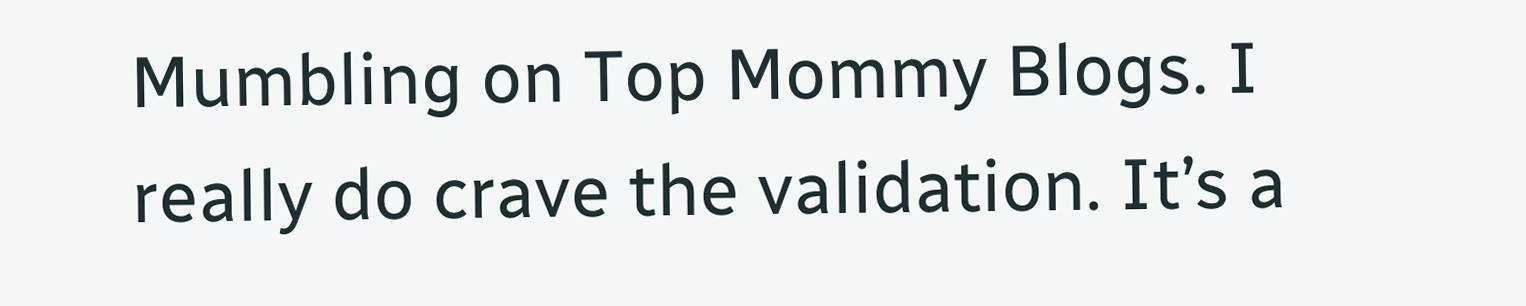Mumbling on Top Mommy Blogs. I really do crave the validation. It’s a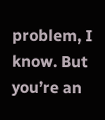problem, I know. But you’re an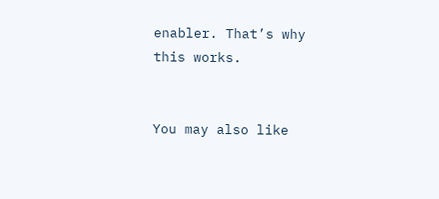enabler. That’s why this works.


You may also like